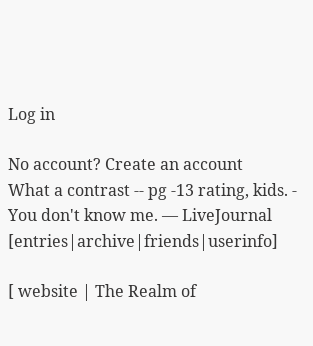Log in

No account? Create an account
What a contrast -- pg -13 rating, kids. - You don't know me. — LiveJournal [entries|archive|friends|userinfo]

[ website | The Realm of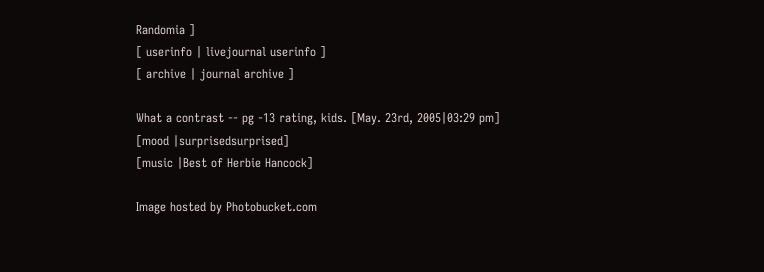Randomia ]
[ userinfo | livejournal userinfo ]
[ archive | journal archive ]

What a contrast -- pg -13 rating, kids. [May. 23rd, 2005|03:29 pm]
[mood |surprisedsurprised]
[music |Best of Herbie Hancock]

Image hosted by Photobucket.com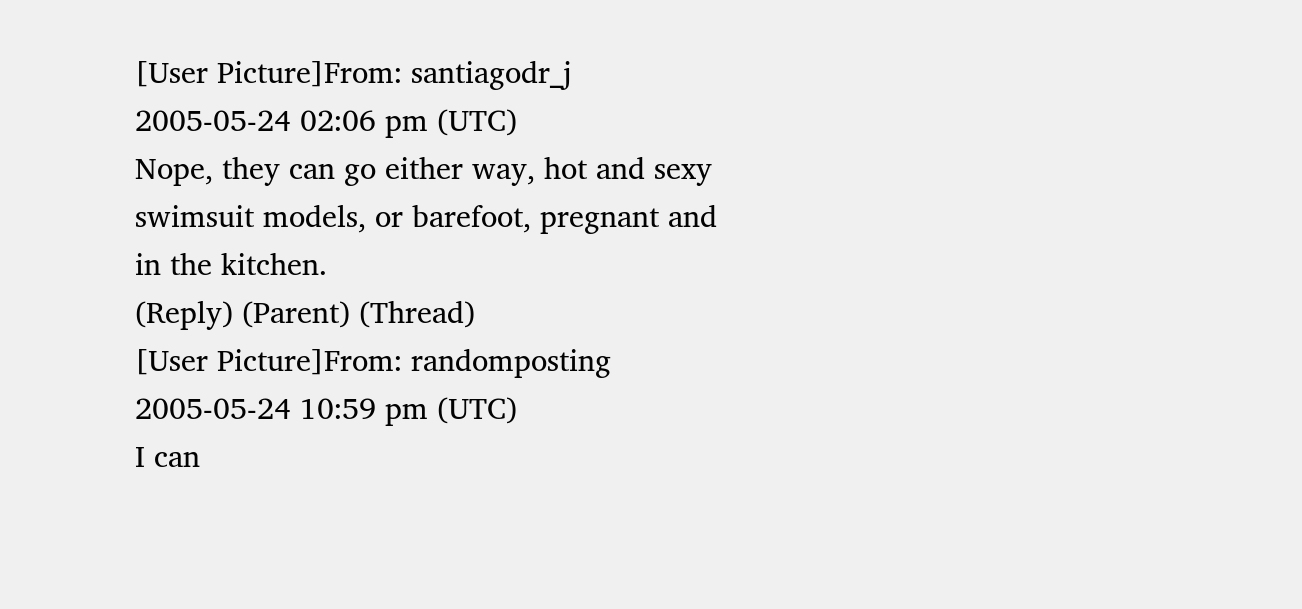[User Picture]From: santiagodr_j
2005-05-24 02:06 pm (UTC)
Nope, they can go either way, hot and sexy swimsuit models, or barefoot, pregnant and in the kitchen.
(Reply) (Parent) (Thread)
[User Picture]From: randomposting
2005-05-24 10:59 pm (UTC)
I can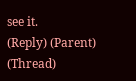see it.
(Reply) (Parent) (Thread)